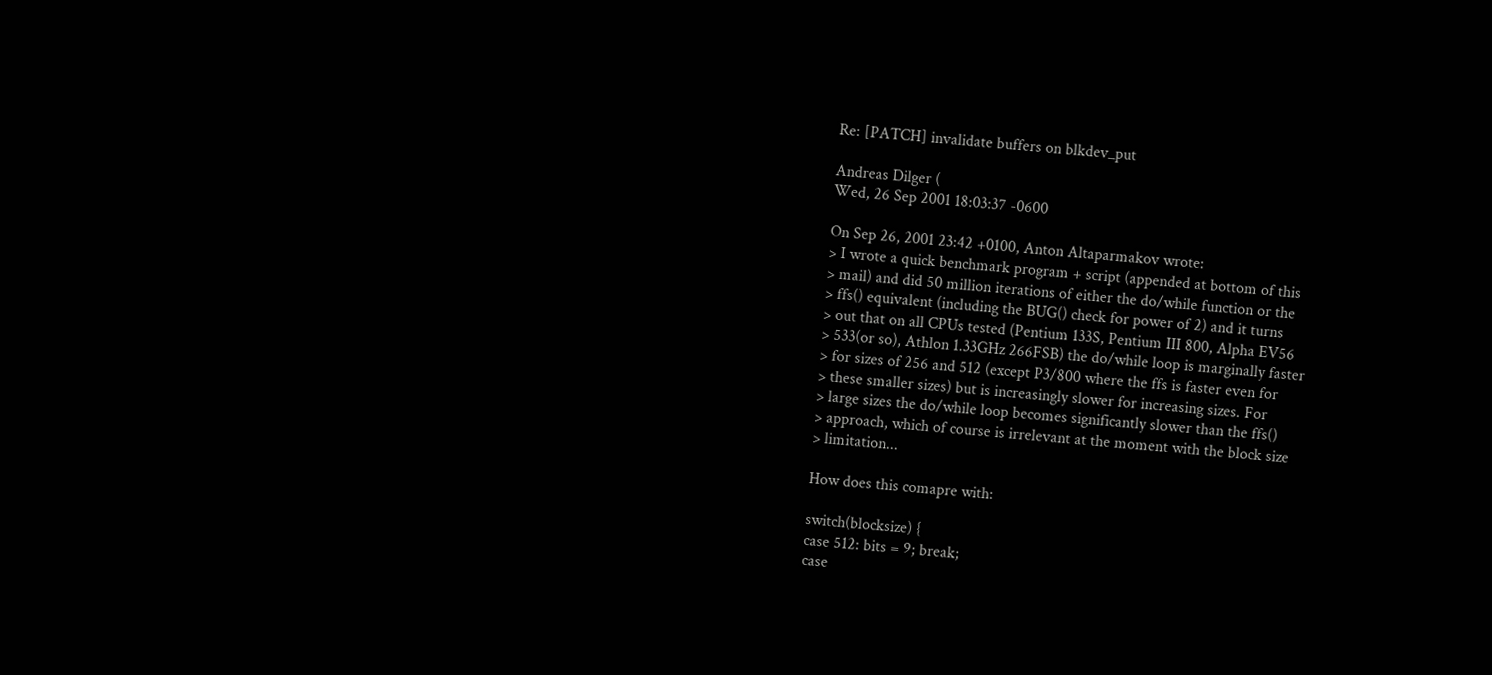Re: [PATCH] invalidate buffers on blkdev_put

Andreas Dilger (
Wed, 26 Sep 2001 18:03:37 -0600

On Sep 26, 2001 23:42 +0100, Anton Altaparmakov wrote:
> I wrote a quick benchmark program + script (appended at bottom of this
> mail) and did 50 million iterations of either the do/while function or the
> ffs() equivalent (including the BUG() check for power of 2) and it turns
> out that on all CPUs tested (Pentium 133S, Pentium III 800, Alpha EV56
> 533(or so), Athlon 1.33GHz 266FSB) the do/while loop is marginally faster
> for sizes of 256 and 512 (except P3/800 where the ffs is faster even for
> these smaller sizes) but is increasingly slower for increasing sizes. For
> large sizes the do/while loop becomes significantly slower than the ffs()
> approach, which of course is irrelevant at the moment with the block size
> limitation...

How does this comapre with:

switch(blocksize) {
case 512: bits = 9; break;
case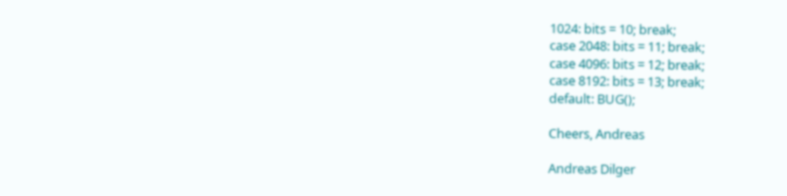1024: bits = 10; break;
case 2048: bits = 11; break;
case 4096: bits = 12; break;
case 8192: bits = 13; break;
default: BUG();

Cheers, Andreas

Andreas Dilger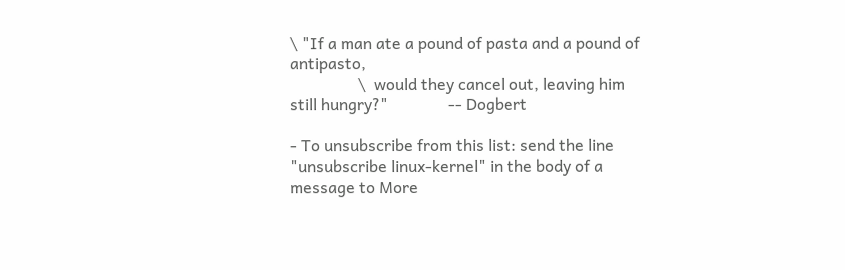\ "If a man ate a pound of pasta and a pound of antipasto,
                 \  would they cancel out, leaving him still hungry?"               -- Dogbert

- To unsubscribe from this list: send the line "unsubscribe linux-kernel" in the body of a message to More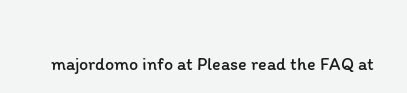majordomo info at Please read the FAQ at